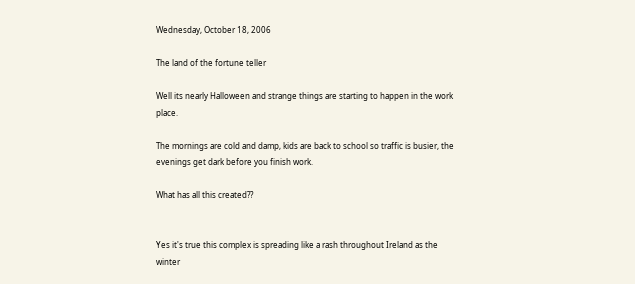Wednesday, October 18, 2006

The land of the fortune teller

Well its nearly Halloween and strange things are starting to happen in the work place.

The mornings are cold and damp, kids are back to school so traffic is busier, the evenings get dark before you finish work.

What has all this created??


Yes it's true this complex is spreading like a rash throughout Ireland as the winter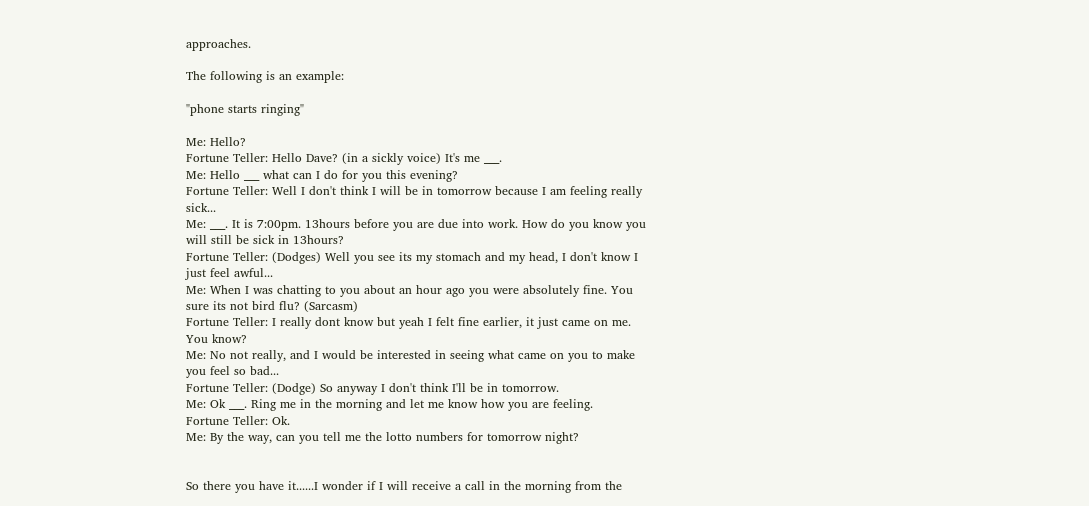approaches.

The following is an example:

"phone starts ringing"

Me: Hello?
Fortune Teller: Hello Dave? (in a sickly voice) It's me ___.
Me: Hello ___ what can I do for you this evening?
Fortune Teller: Well I don't think I will be in tomorrow because I am feeling really sick...
Me: ___. It is 7:00pm. 13hours before you are due into work. How do you know you will still be sick in 13hours?
Fortune Teller: (Dodges) Well you see its my stomach and my head, I don't know I just feel awful...
Me: When I was chatting to you about an hour ago you were absolutely fine. You sure its not bird flu? (Sarcasm)
Fortune Teller: I really dont know but yeah I felt fine earlier, it just came on me. You know?
Me: No not really, and I would be interested in seeing what came on you to make you feel so bad...
Fortune Teller: (Dodge) So anyway I don't think I'll be in tomorrow.
Me: Ok ___. Ring me in the morning and let me know how you are feeling.
Fortune Teller: Ok.
Me: By the way, can you tell me the lotto numbers for tomorrow night?


So there you have it......I wonder if I will receive a call in the morning from the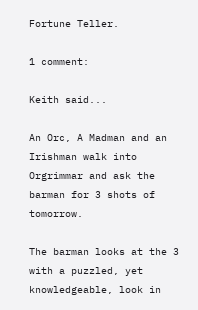Fortune Teller.

1 comment:

Keith said...

An Orc, A Madman and an Irishman walk into Orgrimmar and ask the barman for 3 shots of tomorrow.

The barman looks at the 3 with a puzzled, yet knowledgeable, look in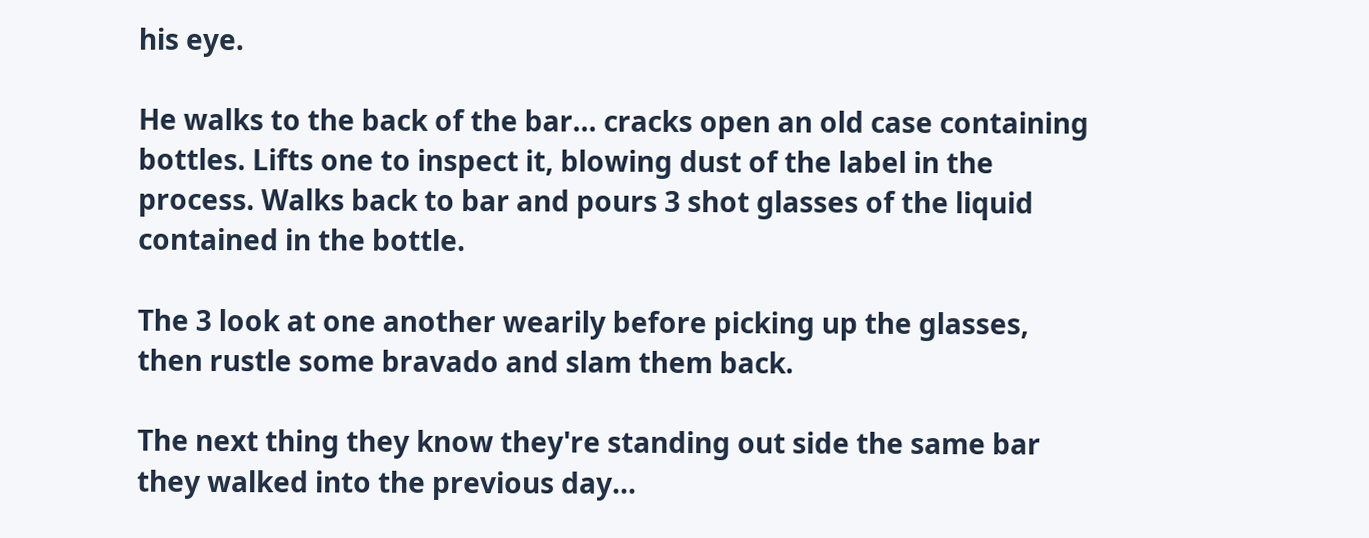his eye.

He walks to the back of the bar... cracks open an old case containing bottles. Lifts one to inspect it, blowing dust of the label in the process. Walks back to bar and pours 3 shot glasses of the liquid contained in the bottle.

The 3 look at one another wearily before picking up the glasses, then rustle some bravado and slam them back.

The next thing they know they're standing out side the same bar they walked into the previous day...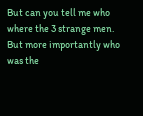But can you tell me who where the 3 strange men. But more importantly who was the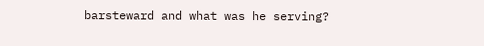barsteward and what was he serving?